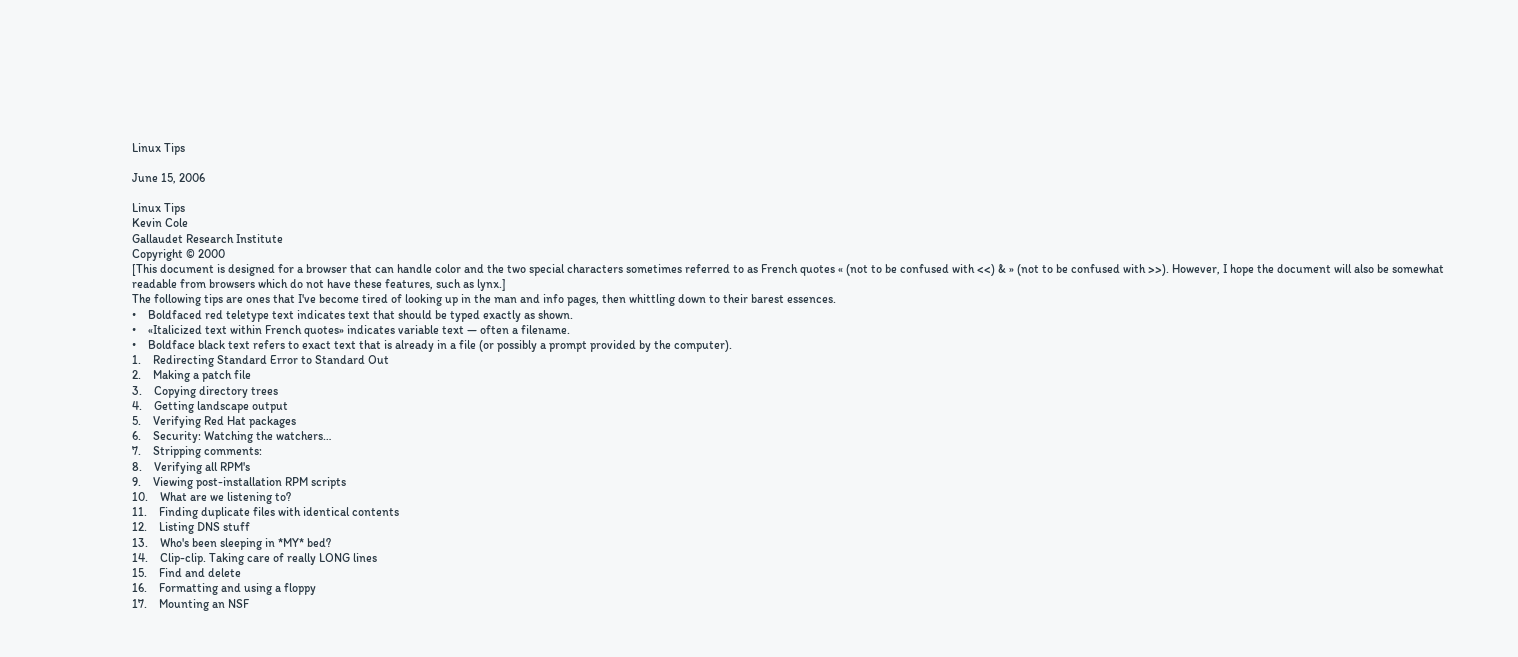Linux Tips

June 15, 2006

Linux Tips
Kevin Cole
Gallaudet Research Institute
Copyright © 2000
[This document is designed for a browser that can handle color and the two special characters sometimes referred to as French quotes « (not to be confused with <<) & » (not to be confused with >>). However, I hope the document will also be somewhat readable from browsers which do not have these features, such as lynx.]
The following tips are ones that I've become tired of looking up in the man and info pages, then whittling down to their barest essences.
•    Boldfaced red teletype text indicates text that should be typed exactly as shown.
•    «Italicized text within French quotes» indicates variable text — often a filename.
•    Boldface black text refers to exact text that is already in a file (or possibly a prompt provided by the computer).
1.    Redirecting Standard Error to Standard Out
2.    Making a patch file
3.    Copying directory trees
4.    Getting landscape output
5.    Verifying Red Hat packages
6.    Security: Watching the watchers…
7.    Stripping comments:
8.    Verifying all RPM's
9.    Viewing post-installation RPM scripts
10.    What are we listening to?
11.    Finding duplicate files with identical contents
12.    Listing DNS stuff
13.    Who's been sleeping in *MY* bed?
14.    Clip-clip. Taking care of really LONG lines
15.    Find and delete
16.    Formatting and using a floppy
17.    Mounting an NSF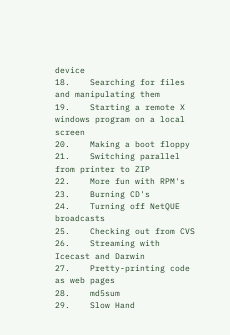device
18.    Searching for files and manipulating them
19.    Starting a remote X windows program on a local screen
20.    Making a boot floppy
21.    Switching parallel from printer to ZIP
22.    More fun with RPM's
23.    Burning CD's
24.    Turning off NetQUE broadcasts
25.    Checking out from CVS
26.    Streaming with Icecast and Darwin
27.    Pretty-printing code as web pages
28.    md5sum
29.    Slow Hand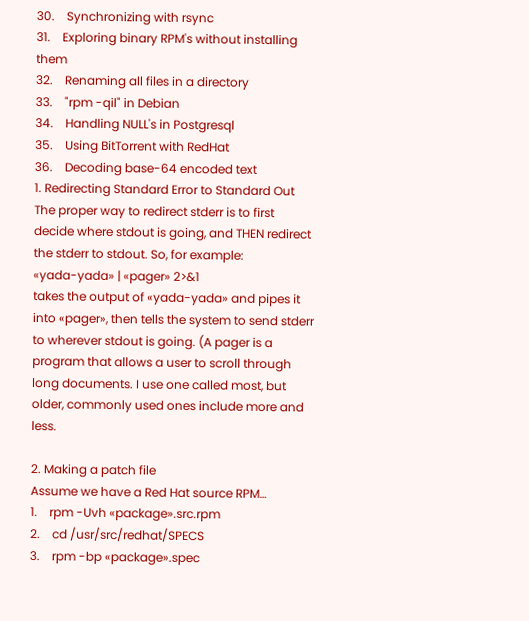30.    Synchronizing with rsync
31.    Exploring binary RPM's without installing them
32.    Renaming all files in a directory
33.    "rpm -qil" in Debian
34.    Handling NULL's in Postgresql
35.    Using BitTorrent with RedHat
36.    Decoding base-64 encoded text
1. Redirecting Standard Error to Standard Out
The proper way to redirect stderr is to first decide where stdout is going, and THEN redirect the stderr to stdout. So, for example:
«yada-yada» | «pager» 2>&1
takes the output of «yada-yada» and pipes it into «pager», then tells the system to send stderr to wherever stdout is going. (A pager is a program that allows a user to scroll through long documents. I use one called most, but older, commonly used ones include more and less.

2. Making a patch file
Assume we have a Red Hat source RPM…
1.    rpm -Uvh «package».src.rpm
2.    cd /usr/src/redhat/SPECS
3.    rpm -bp «package».spec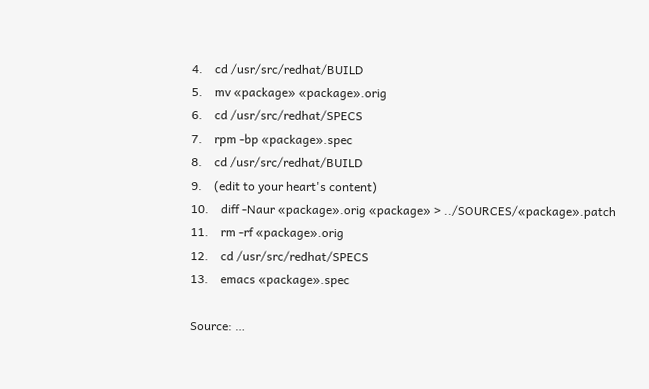4.    cd /usr/src/redhat/BUILD
5.    mv «package» «package».orig
6.    cd /usr/src/redhat/SPECS
7.    rpm -bp «package».spec
8.    cd /usr/src/redhat/BUILD
9.    (edit to your heart's content)
10.    diff -Naur «package».orig «package» > ../SOURCES/«package».patch
11.    rm -rf «package».orig
12.    cd /usr/src/redhat/SPECS
13.    emacs «package».spec

Source: …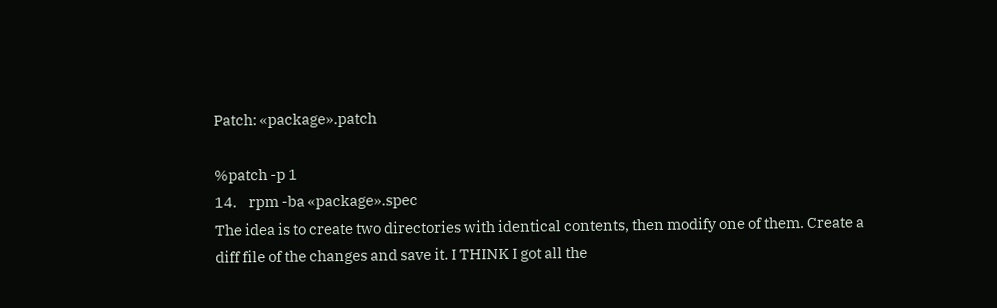Patch: «package».patch

%patch -p 1
14.    rpm -ba «package».spec
The idea is to create two directories with identical contents, then modify one of them. Create a diff file of the changes and save it. I THINK I got all the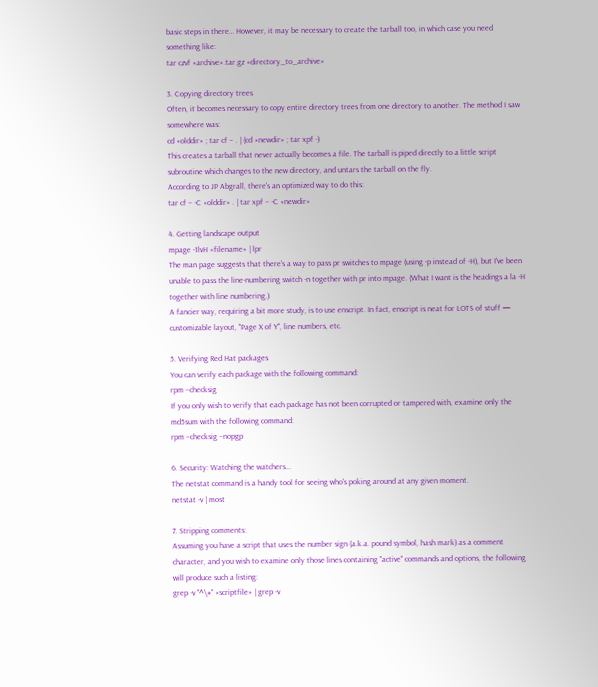basic steps in there… However, it may be necessary to create the tarball too, in which case you need something like:
tar czvf «archive».tar.gz «directory_to_archive»

3. Copying directory trees
Often, it becomes necessary to copy entire directory trees from one directory to another. The method I saw somewhere was:
cd «olddir» ; tar cf – . | (cd «newdir» ; tar xpf -)
This creates a tarball that never actually becomes a file. The tarball is piped directly to a little script subroutine which changes to the new directory, and untars the tarball on the fly.
According to JP Abgrall, there's an optimized way to do this:
tar cf – -C «olddir» . | tar xpf – -C «newdir»

4. Getting landscape output
mpage -1lvH «filename» | lpr
The man page suggests that there's a way to pass pr switches to mpage (using -p instead of -H), but I've been unable to pass the line-numbering switch -n together with pr into mpage. (What I want is the headings a la -H together with line numbering.)
A fancier way, requiring a bit more study, is to use enscript. In fact, enscript is neat for LOTS of stuff — customizable layout, "Page X of Y", line numbers, etc.

5. Verifying Red Hat packages
You can verify each package with the following command:
rpm –checksig
If you only wish to verify that each package has not been corrupted or tampered with, examine only the md5sum with the following command:
rpm –checksig –nopgp

6. Security: Watching the watchers…
The netstat command is a handy tool for seeing who's poking around at any given moment.
netstat -v | most

7. Stripping comments:
Assuming you have a script that uses the number sign (a.k.a. pound symbol, hash mark) as a comment character, and you wish to examine only those lines containing "active" commands and options, the following will produce such a listing:
grep -v "^\#" «scriptfile» | grep -v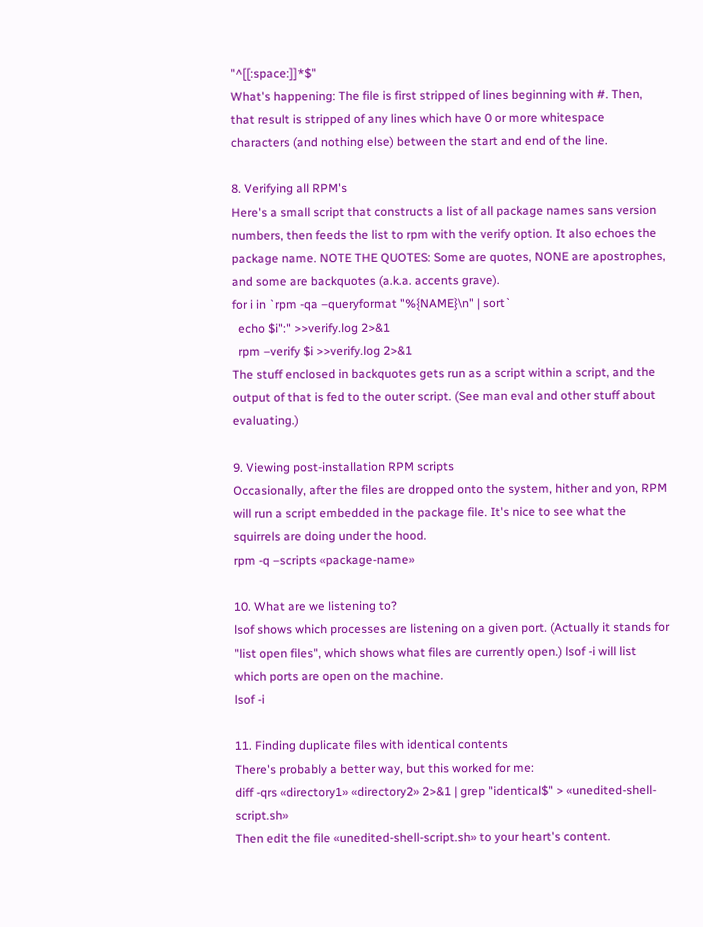"^[[:space:]]*$"
What's happening: The file is first stripped of lines beginning with #. Then, that result is stripped of any lines which have 0 or more whitespace characters (and nothing else) between the start and end of the line.

8. Verifying all RPM's
Here's a small script that constructs a list of all package names sans version numbers, then feeds the list to rpm with the verify option. It also echoes the package name. NOTE THE QUOTES: Some are quotes, NONE are apostrophes, and some are backquotes (a.k.a. accents grave).
for i in `rpm -qa –queryformat "%{NAME}\n" | sort`
  echo $i":" >>verify.log 2>&1
  rpm –verify $i >>verify.log 2>&1
The stuff enclosed in backquotes gets run as a script within a script, and the output of that is fed to the outer script. (See man eval and other stuff about evaluating.)

9. Viewing post-installation RPM scripts
Occasionally, after the files are dropped onto the system, hither and yon, RPM will run a script embedded in the package file. It's nice to see what the squirrels are doing under the hood.
rpm -q –scripts «package-name»

10. What are we listening to?
lsof shows which processes are listening on a given port. (Actually it stands for "list open files", which shows what files are currently open.) lsof -i will list which ports are open on the machine.
lsof -i

11. Finding duplicate files with identical contents
There's probably a better way, but this worked for me:
diff -qrs «directory1» «directory2» 2>&1 | grep "identical$" > «unedited-shell-script.sh»
Then edit the file «unedited-shell-script.sh» to your heart's content.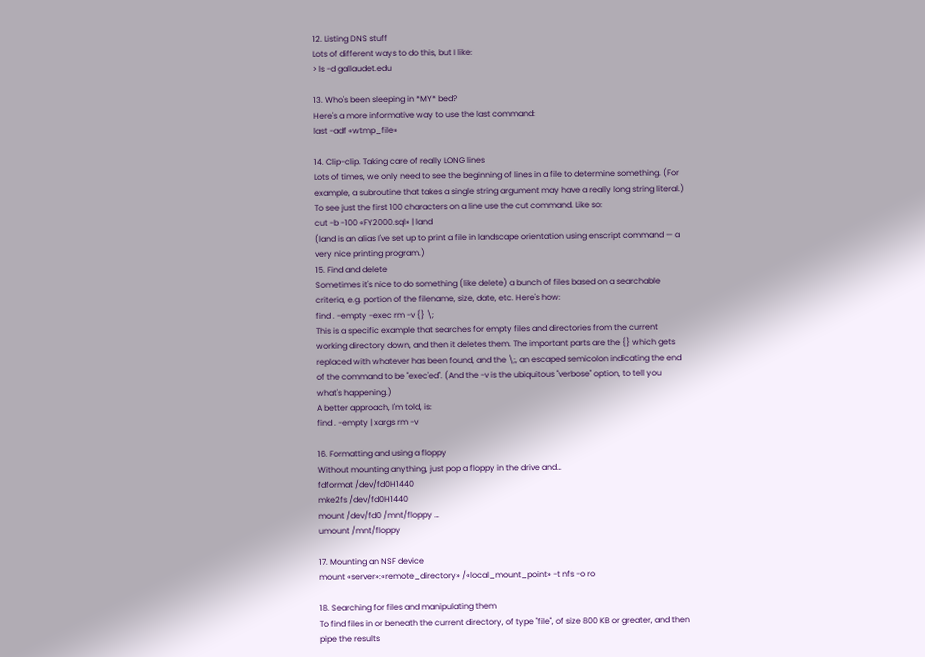12. Listing DNS stuff
Lots of different ways to do this, but I like:
> ls -d gallaudet.edu

13. Who's been sleeping in *MY* bed?
Here's a more informative way to use the last command:
last -adf «wtmp_file»

14. Clip-clip. Taking care of really LONG lines
Lots of times, we only need to see the beginning of lines in a file to determine something. (For example, a subroutine that takes a single string argument may have a really long string literal.) To see just the first 100 characters on a line use the cut command. Like so:
cut -b -100 «FY2000.sql» | land
(land is an alias I've set up to print a file in landscape orientation using enscript command — a very nice printing program.)
15. Find and delete
Sometimes it's nice to do something (like delete) a bunch of files based on a searchable criteria, e.g. portion of the filename, size, date, etc. Here's how:
find . -empty -exec rm -v {} \;
This is a specific example that searches for empty files and directories from the current working directory down, and then it deletes them. The important parts are the {} which gets replaced with whatever has been found, and the \;, an escaped semicolon indicating the end of the command to be "exec'ed". (And the -v is the ubiquitous "verbose" option, to tell you what's happening.)
A better approach, I'm told, is:
find . -empty | xargs rm -v

16. Formatting and using a floppy
Without mounting anything, just pop a floppy in the drive and…
fdformat /dev/fd0H1440
mke2fs /dev/fd0H1440
mount /dev/fd0 /mnt/floppy …
umount /mnt/floppy

17. Mounting an NSF device
mount «server»:«remote_directory» /«local_mount_point» -t nfs -o ro

18. Searching for files and manipulating them
To find files in or beneath the current directory, of type "file", of size 800 KB or greater, and then pipe the results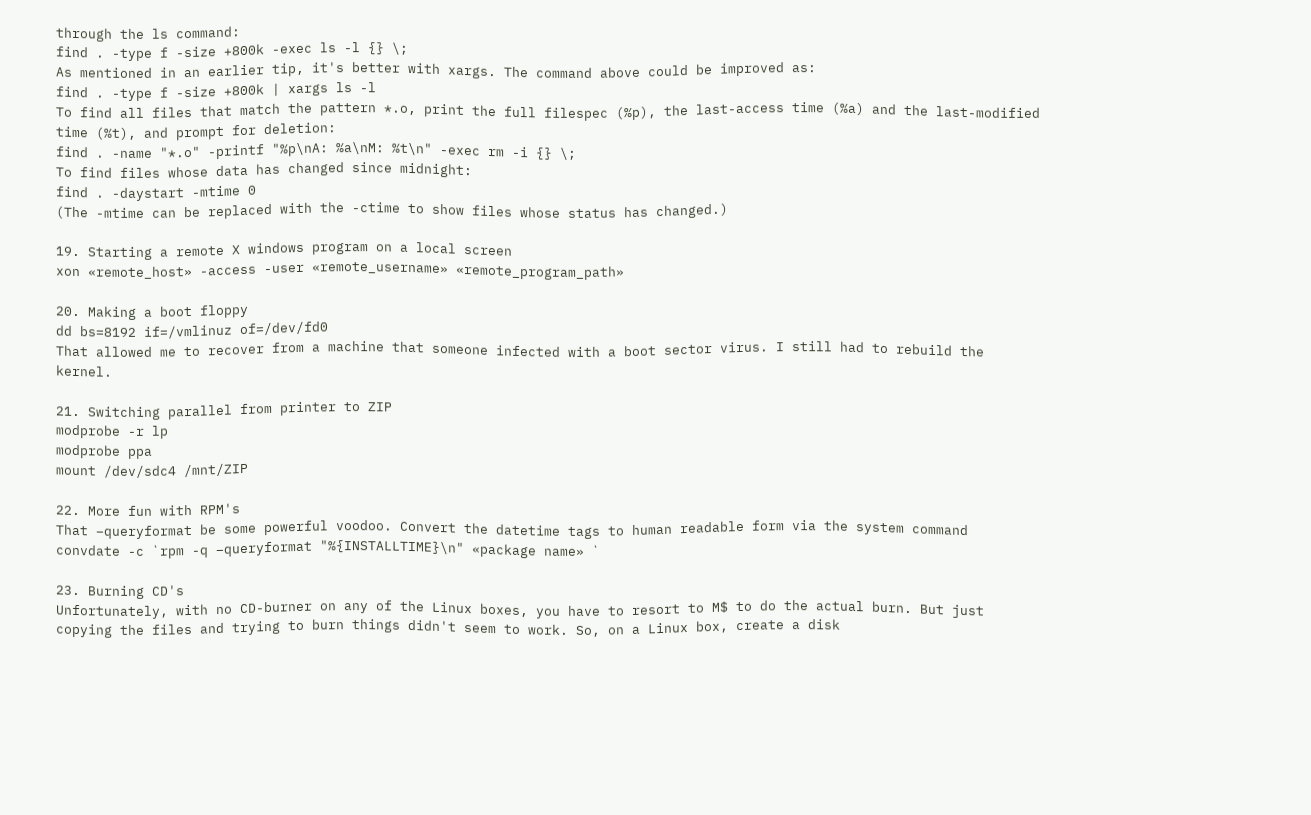through the ls command:
find . -type f -size +800k -exec ls -l {} \;
As mentioned in an earlier tip, it's better with xargs. The command above could be improved as:
find . -type f -size +800k | xargs ls -l
To find all files that match the pattern *.o, print the full filespec (%p), the last-access time (%a) and the last-modified time (%t), and prompt for deletion:
find . -name "*.o" -printf "%p\nA: %a\nM: %t\n" -exec rm -i {} \;
To find files whose data has changed since midnight:
find . -daystart -mtime 0
(The -mtime can be replaced with the -ctime to show files whose status has changed.)

19. Starting a remote X windows program on a local screen
xon «remote_host» -access -user «remote_username» «remote_program_path»

20. Making a boot floppy
dd bs=8192 if=/vmlinuz of=/dev/fd0
That allowed me to recover from a machine that someone infected with a boot sector virus. I still had to rebuild the kernel.

21. Switching parallel from printer to ZIP
modprobe -r lp
modprobe ppa
mount /dev/sdc4 /mnt/ZIP

22. More fun with RPM's
That –queryformat be some powerful voodoo. Convert the datetime tags to human readable form via the system command
convdate -c `rpm -q –queryformat "%{INSTALLTIME}\n" «package name» `

23. Burning CD's
Unfortunately, with no CD-burner on any of the Linux boxes, you have to resort to M$ to do the actual burn. But just copying the files and trying to burn things didn't seem to work. So, on a Linux box, create a disk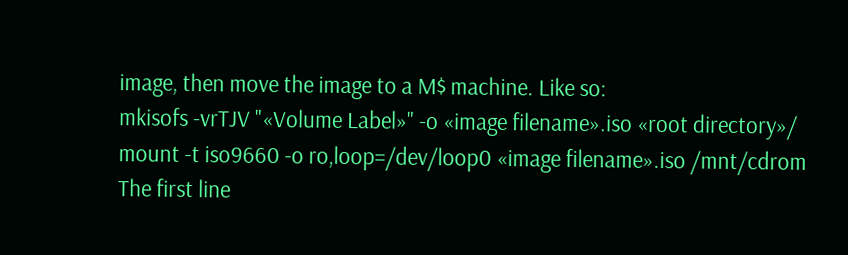image, then move the image to a M$ machine. Like so:
mkisofs -vrTJV "«Volume Label»" -o «image filename».iso «root directory»/
mount -t iso9660 -o ro,loop=/dev/loop0 «image filename».iso /mnt/cdrom
The first line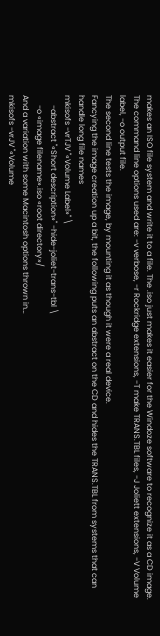makes an ISO file system and write it to a file. The .iso just makes it easier for the Windoze software to recognize it as a CD image. The command line options used are: -v verbose, -r Rockridge extensions, -T make TRANS.TBL files, -J Joliett extensions, -V Volume label, -o output file.
The second line tests the image, by mounting it as though it were a real device.
Fancying the image creation up a bit, the following puts an abstract on the CD and hides the TRANS.TBL from systems that can handle long file names
mkisofs -vrTJV "«Volume Label»" \
     -abstract "«Short description»" -hide-joliet-trans-tbl \
     -o «image filename».iso «root directory»/
And a variation with some Macintosh options thrown in…
mkisofs -vrJV "«Volume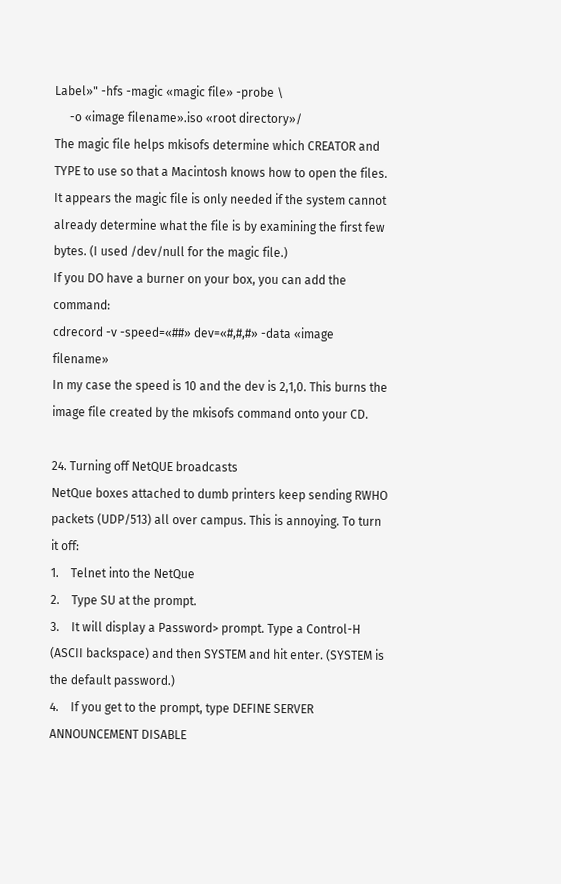Label»" -hfs -magic «magic file» -probe \
     -o «image filename».iso «root directory»/
The magic file helps mkisofs determine which CREATOR and TYPE to use so that a Macintosh knows how to open the files. It appears the magic file is only needed if the system cannot already determine what the file is by examining the first few bytes. (I used /dev/null for the magic file.)
If you DO have a burner on your box, you can add the command:
cdrecord -v -speed=«##» dev=«#,#,#» -data «image filename»
In my case the speed is 10 and the dev is 2,1,0. This burns the image file created by the mkisofs command onto your CD.

24. Turning off NetQUE broadcasts
NetQue boxes attached to dumb printers keep sending RWHO packets (UDP/513) all over campus. This is annoying. To turn it off:
1.    Telnet into the NetQue
2.    Type SU at the prompt.
3.    It will display a Password> prompt. Type a Control-H (ASCII backspace) and then SYSTEM and hit enter. (SYSTEM is the default password.)
4.    If you get to the prompt, type DEFINE SERVER ANNOUNCEMENT DISABLE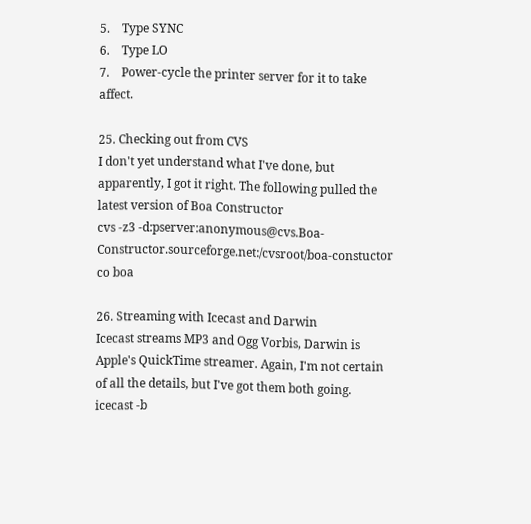5.    Type SYNC
6.    Type LO
7.    Power-cycle the printer server for it to take affect.

25. Checking out from CVS
I don't yet understand what I've done, but apparently, I got it right. The following pulled the latest version of Boa Constructor
cvs -z3 -d:pserver:anonymous@cvs.Boa-Constructor.sourceforge.net:/cvsroot/boa-constuctor co boa

26. Streaming with Icecast and Darwin
Icecast streams MP3 and Ogg Vorbis, Darwin is Apple's QuickTime streamer. Again, I'm not certain of all the details, but I've got them both going.
icecast -b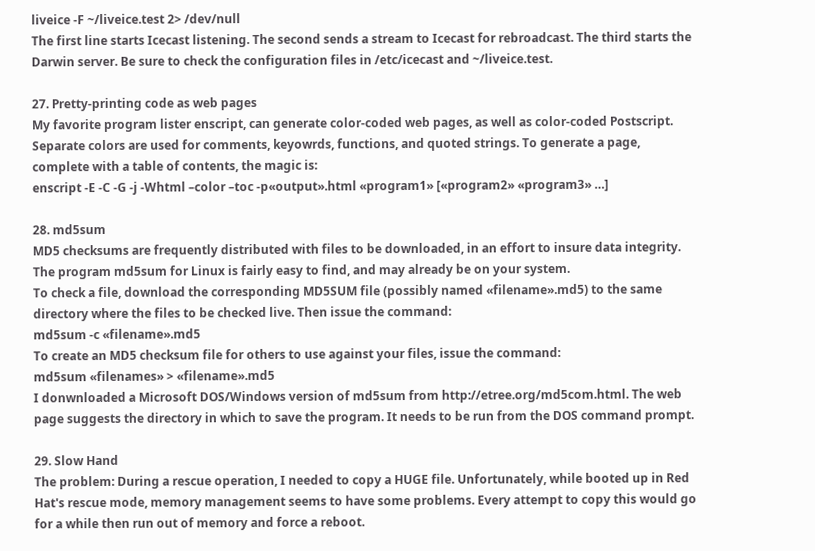liveice -F ~/liveice.test 2> /dev/null
The first line starts Icecast listening. The second sends a stream to Icecast for rebroadcast. The third starts the Darwin server. Be sure to check the configuration files in /etc/icecast and ~/liveice.test.

27. Pretty-printing code as web pages
My favorite program lister enscript, can generate color-coded web pages, as well as color-coded Postscript. Separate colors are used for comments, keyowrds, functions, and quoted strings. To generate a page, complete with a table of contents, the magic is:
enscript -E -C -G -j -Whtml –color –toc -p«output».html «program1» [«program2» «program3» …]

28. md5sum
MD5 checksums are frequently distributed with files to be downloaded, in an effort to insure data integrity. The program md5sum for Linux is fairly easy to find, and may already be on your system.
To check a file, download the corresponding MD5SUM file (possibly named «filename».md5) to the same directory where the files to be checked live. Then issue the command:
md5sum -c «filename».md5
To create an MD5 checksum file for others to use against your files, issue the command:
md5sum «filenames» > «filename».md5
I donwnloaded a Microsoft DOS/Windows version of md5sum from http://etree.org/md5com.html. The web page suggests the directory in which to save the program. It needs to be run from the DOS command prompt.

29. Slow Hand
The problem: During a rescue operation, I needed to copy a HUGE file. Unfortunately, while booted up in Red Hat's rescue mode, memory management seems to have some problems. Every attempt to copy this would go for a while then run out of memory and force a reboot.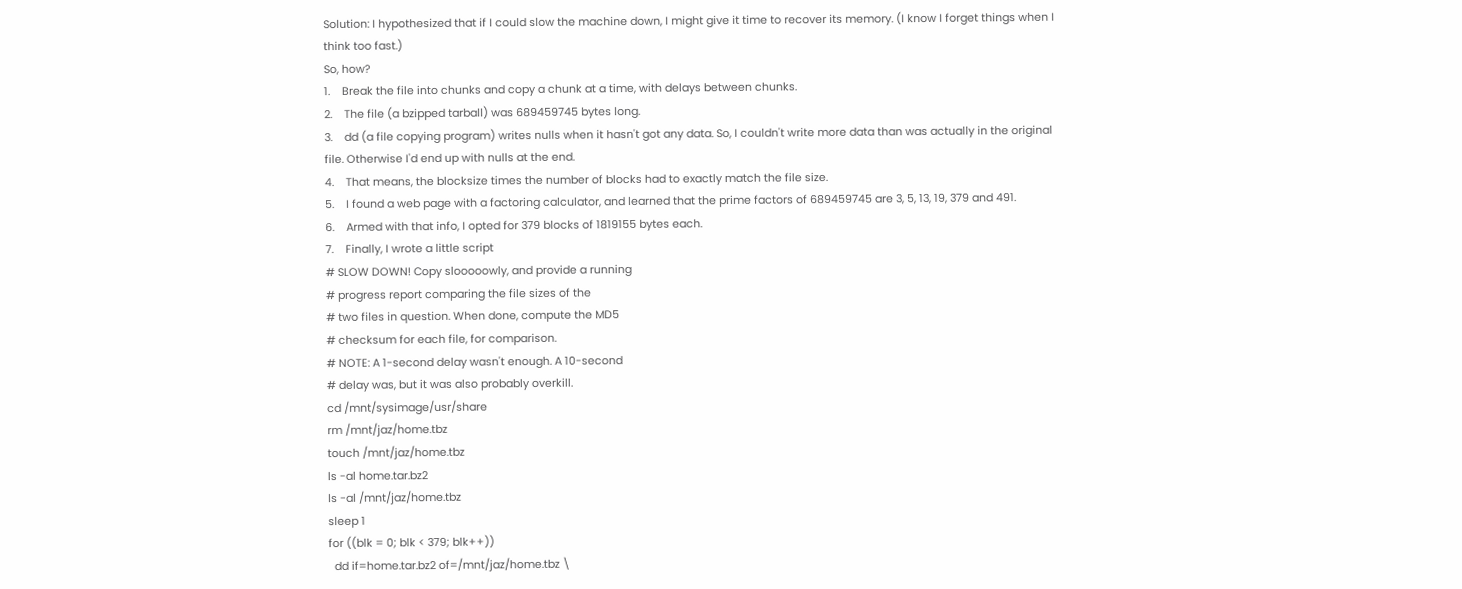Solution: I hypothesized that if I could slow the machine down, I might give it time to recover its memory. (I know I forget things when I think too fast.)
So, how?
1.    Break the file into chunks and copy a chunk at a time, with delays between chunks.
2.    The file (a bzipped tarball) was 689459745 bytes long.
3.    dd (a file copying program) writes nulls when it hasn't got any data. So, I couldn't write more data than was actually in the original file. Otherwise I'd end up with nulls at the end.
4.    That means, the blocksize times the number of blocks had to exactly match the file size.
5.    I found a web page with a factoring calculator, and learned that the prime factors of 689459745 are 3, 5, 13, 19, 379 and 491.
6.    Armed with that info, I opted for 379 blocks of 1819155 bytes each.
7.    Finally, I wrote a little script
# SLOW DOWN! Copy slooooowly, and provide a running
# progress report comparing the file sizes of the
# two files in question. When done, compute the MD5
# checksum for each file, for comparison.
# NOTE: A 1-second delay wasn't enough. A 10-second
# delay was, but it was also probably overkill.
cd /mnt/sysimage/usr/share
rm /mnt/jaz/home.tbz
touch /mnt/jaz/home.tbz
ls -al home.tar.bz2
ls -al /mnt/jaz/home.tbz
sleep 1
for ((blk = 0; blk < 379; blk++))
  dd if=home.tar.bz2 of=/mnt/jaz/home.tbz \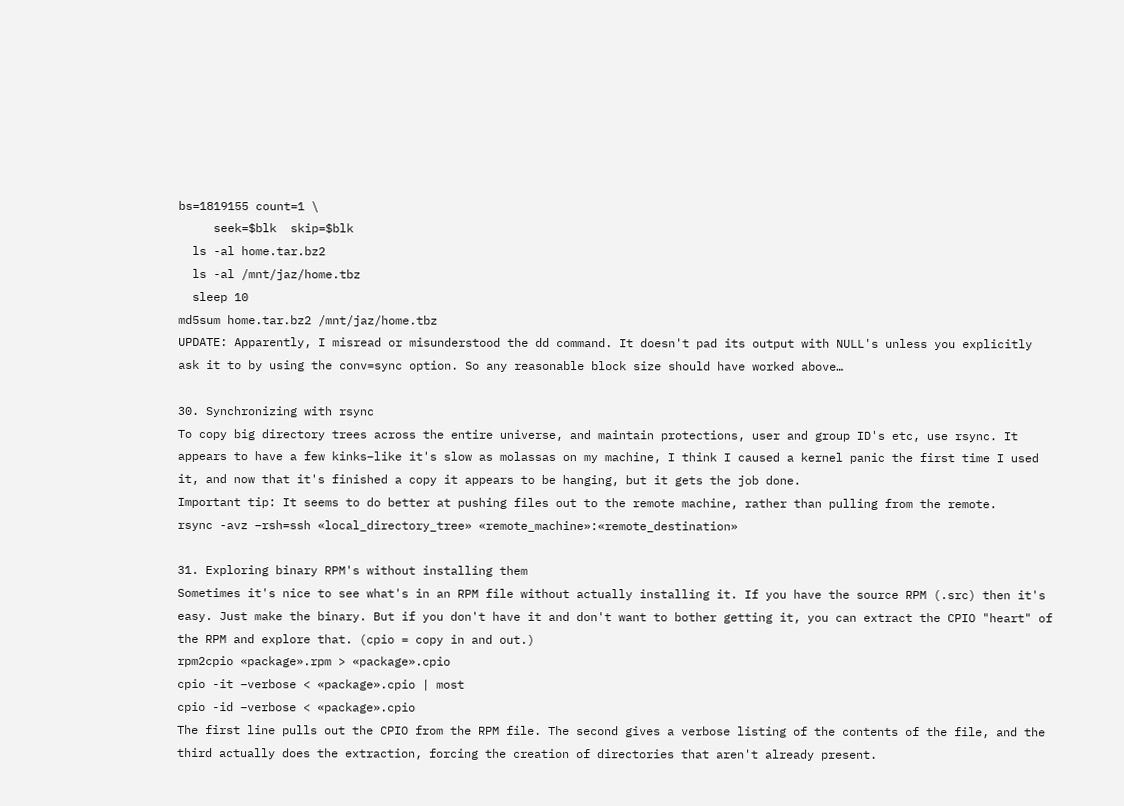bs=1819155 count=1 \
     seek=$blk  skip=$blk
  ls -al home.tar.bz2
  ls -al /mnt/jaz/home.tbz
  sleep 10
md5sum home.tar.bz2 /mnt/jaz/home.tbz
UPDATE: Apparently, I misread or misunderstood the dd command. It doesn't pad its output with NULL's unless you explicitly ask it to by using the conv=sync option. So any reasonable block size should have worked above…

30. Synchronizing with rsync
To copy big directory trees across the entire universe, and maintain protections, user and group ID's etc, use rsync. It appears to have a few kinks–like it's slow as molassas on my machine, I think I caused a kernel panic the first time I used it, and now that it's finished a copy it appears to be hanging, but it gets the job done.
Important tip: It seems to do better at pushing files out to the remote machine, rather than pulling from the remote.
rsync -avz –rsh=ssh «local_directory_tree» «remote_machine»:«remote_destination»

31. Exploring binary RPM's without installing them
Sometimes it's nice to see what's in an RPM file without actually installing it. If you have the source RPM (.src) then it's easy. Just make the binary. But if you don't have it and don't want to bother getting it, you can extract the CPIO "heart" of the RPM and explore that. (cpio = copy in and out.)
rpm2cpio «package».rpm > «package».cpio
cpio -it –verbose < «package».cpio | most
cpio -id –verbose < «package».cpio
The first line pulls out the CPIO from the RPM file. The second gives a verbose listing of the contents of the file, and the third actually does the extraction, forcing the creation of directories that aren't already present.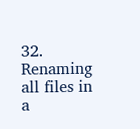32. Renaming all files in a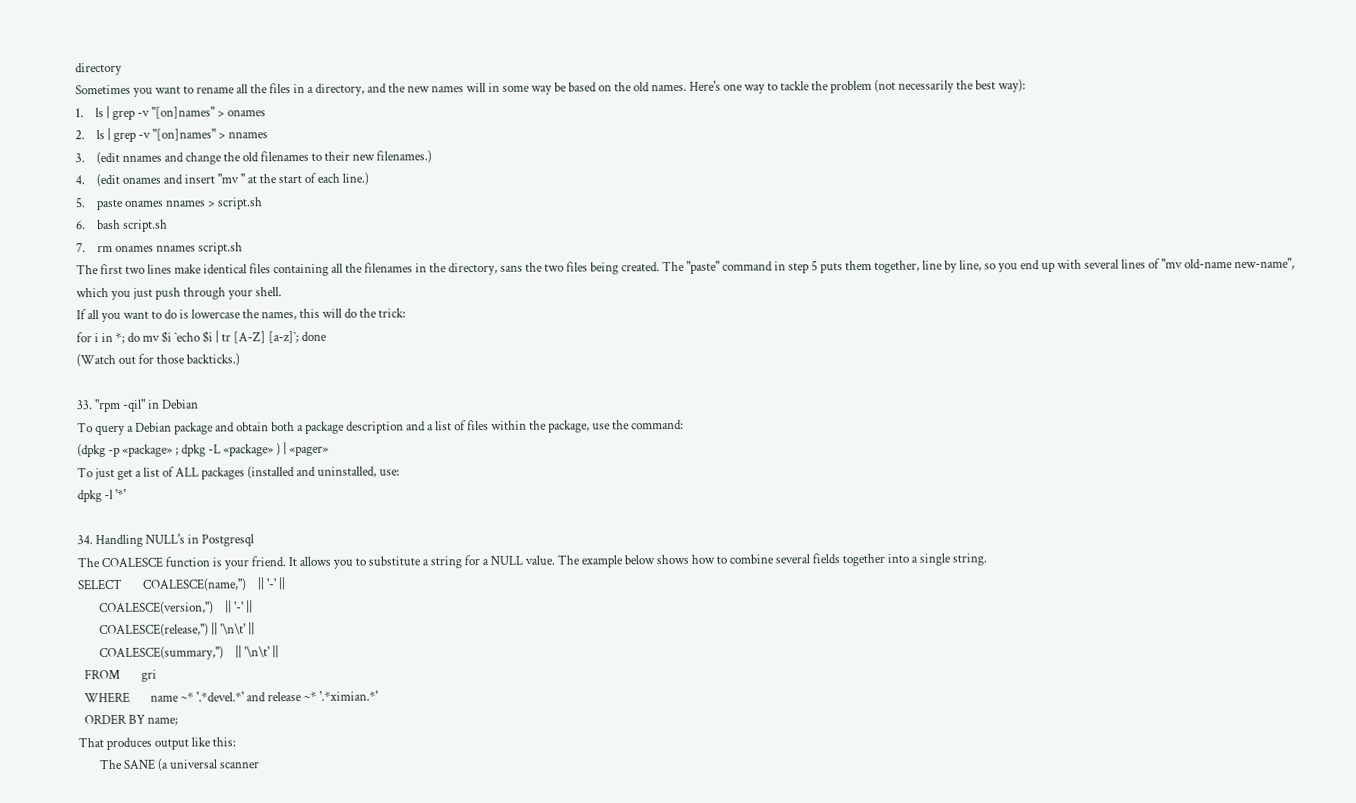directory
Sometimes you want to rename all the files in a directory, and the new names will in some way be based on the old names. Here's one way to tackle the problem (not necessarily the best way):
1.    ls | grep -v "[on]names" > onames
2.    ls | grep -v "[on]names" > nnames
3.    (edit nnames and change the old filenames to their new filenames.)
4.    (edit onames and insert "mv " at the start of each line.)
5.    paste onames nnames > script.sh
6.    bash script.sh
7.    rm onames nnames script.sh
The first two lines make identical files containing all the filenames in the directory, sans the two files being created. The "paste" command in step 5 puts them together, line by line, so you end up with several lines of "mv old-name new-name", which you just push through your shell.
If all you want to do is lowercase the names, this will do the trick:
for i in *; do mv $i `echo $i | tr [A-Z] [a-z]`; done
(Watch out for those backticks.)

33. "rpm -qil" in Debian
To query a Debian package and obtain both a package description and a list of files within the package, use the command:
(dpkg -p «package» ; dpkg -L «package» ) | «pager»
To just get a list of ALL packages (installed and uninstalled, use:
dpkg -l '*'

34. Handling NULL's in Postgresql
The COALESCE function is your friend. It allows you to substitute a string for a NULL value. The example below shows how to combine several fields together into a single string.
SELECT       COALESCE(name,'')    || '-' ||
       COALESCE(version,'')    || '-' ||
       COALESCE(release,'') || '\n\t' ||
       COALESCE(summary,'')    || '\n\t' ||
  FROM       gri
  WHERE       name ~* '.*devel.*' and release ~* '.*ximian.*'
  ORDER BY name;
That produces output like this:
       The SANE (a universal scanner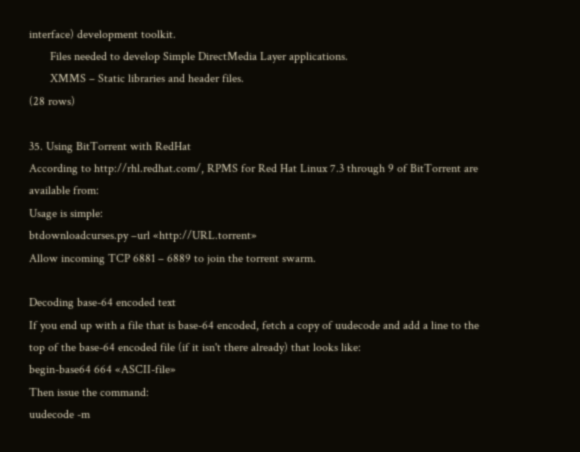interface) development toolkit.
       Files needed to develop Simple DirectMedia Layer applications.
       XMMS – Static libraries and header files.
(28 rows)

35. Using BitTorrent with RedHat
According to http://rhl.redhat.com/, RPMS for Red Hat Linux 7.3 through 9 of BitTorrent are available from:
Usage is simple:
btdownloadcurses.py –url «http://URL.torrent»
Allow incoming TCP 6881 – 6889 to join the torrent swarm.

Decoding base-64 encoded text
If you end up with a file that is base-64 encoded, fetch a copy of uudecode and add a line to the top of the base-64 encoded file (if it isn't there already) that looks like:
begin-base64 664 «ASCII-file»
Then issue the command:
uudecode -m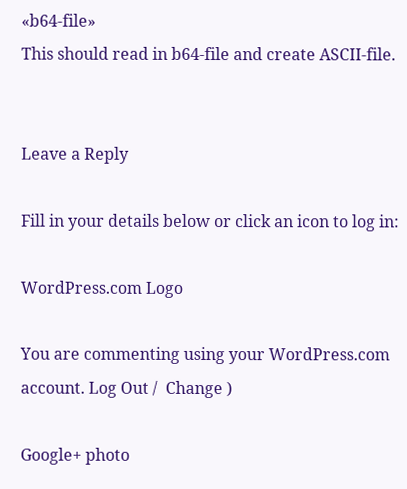«b64-file»
This should read in b64-file and create ASCII-file.


Leave a Reply

Fill in your details below or click an icon to log in:

WordPress.com Logo

You are commenting using your WordPress.com account. Log Out /  Change )

Google+ photo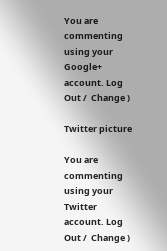You are commenting using your Google+ account. Log Out /  Change )

Twitter picture

You are commenting using your Twitter account. Log Out /  Change )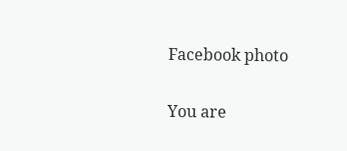Facebook photo

You are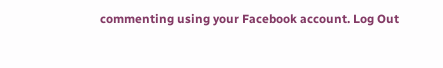commenting using your Facebook account. Log Out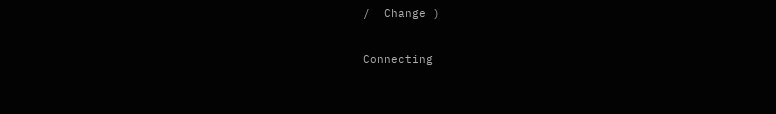/  Change )


Connecting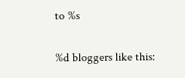to %s

%d bloggers like this: